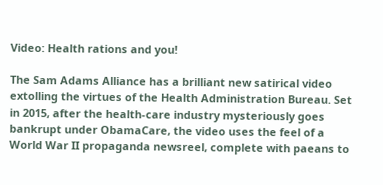Video: Health rations and you!

The Sam Adams Alliance has a brilliant new satirical video extolling the virtues of the Health Administration Bureau. Set in 2015, after the health-care industry mysteriously goes bankrupt under ObamaCare, the video uses the feel of a World War II propaganda newsreel, complete with paeans to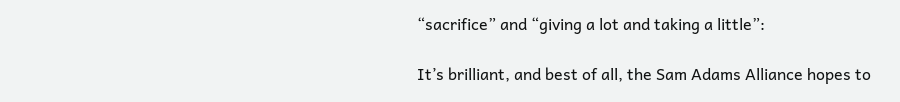“sacrifice” and “giving a lot and taking a little”:

It’s brilliant, and best of all, the Sam Adams Alliance hopes to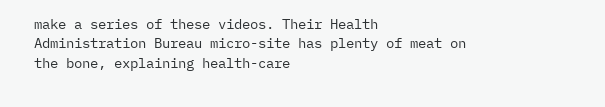make a series of these videos. Their Health Administration Bureau micro-site has plenty of meat on the bone, explaining health-care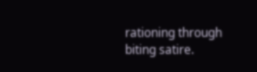rationing through biting satire.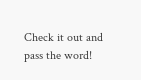Check it out and pass the word!